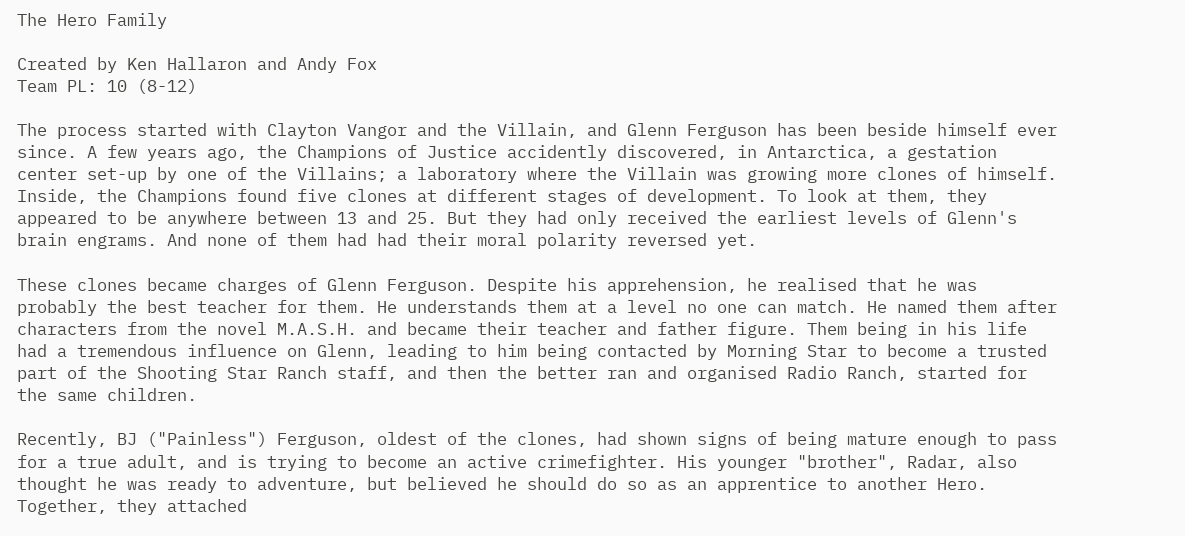The Hero Family

Created by Ken Hallaron and Andy Fox
Team PL: 10 (8-12)

The process started with Clayton Vangor and the Villain, and Glenn Ferguson has been beside himself ever since. A few years ago, the Champions of Justice accidently discovered, in Antarctica, a gestation center set-up by one of the Villains; a laboratory where the Villain was growing more clones of himself. Inside, the Champions found five clones at different stages of development. To look at them, they appeared to be anywhere between 13 and 25. But they had only received the earliest levels of Glenn's brain engrams. And none of them had had their moral polarity reversed yet.

These clones became charges of Glenn Ferguson. Despite his apprehension, he realised that he was probably the best teacher for them. He understands them at a level no one can match. He named them after characters from the novel M.A.S.H. and became their teacher and father figure. Them being in his life had a tremendous influence on Glenn, leading to him being contacted by Morning Star to become a trusted part of the Shooting Star Ranch staff, and then the better ran and organised Radio Ranch, started for the same children.

Recently, BJ ("Painless") Ferguson, oldest of the clones, had shown signs of being mature enough to pass for a true adult, and is trying to become an active crimefighter. His younger "brother", Radar, also thought he was ready to adventure, but believed he should do so as an apprentice to another Hero. Together, they attached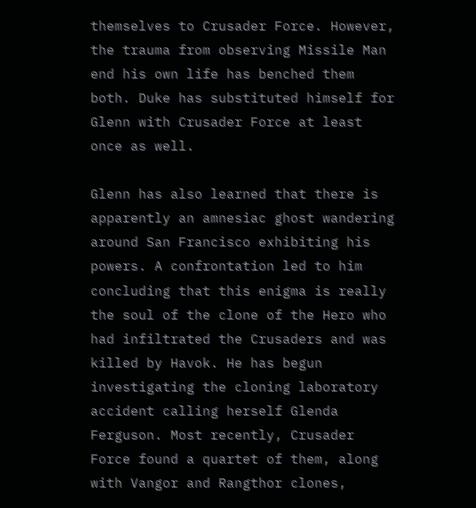themselves to Crusader Force. However, the trauma from observing Missile Man end his own life has benched them both. Duke has substituted himself for Glenn with Crusader Force at least once as well.

Glenn has also learned that there is apparently an amnesiac ghost wandering around San Francisco exhibiting his powers. A confrontation led to him concluding that this enigma is really the soul of the clone of the Hero who had infiltrated the Crusaders and was killed by Havok. He has begun investigating the cloning laboratory accident calling herself Glenda Ferguson. Most recently, Crusader Force found a quartet of them, along with Vangor and Rangthor clones,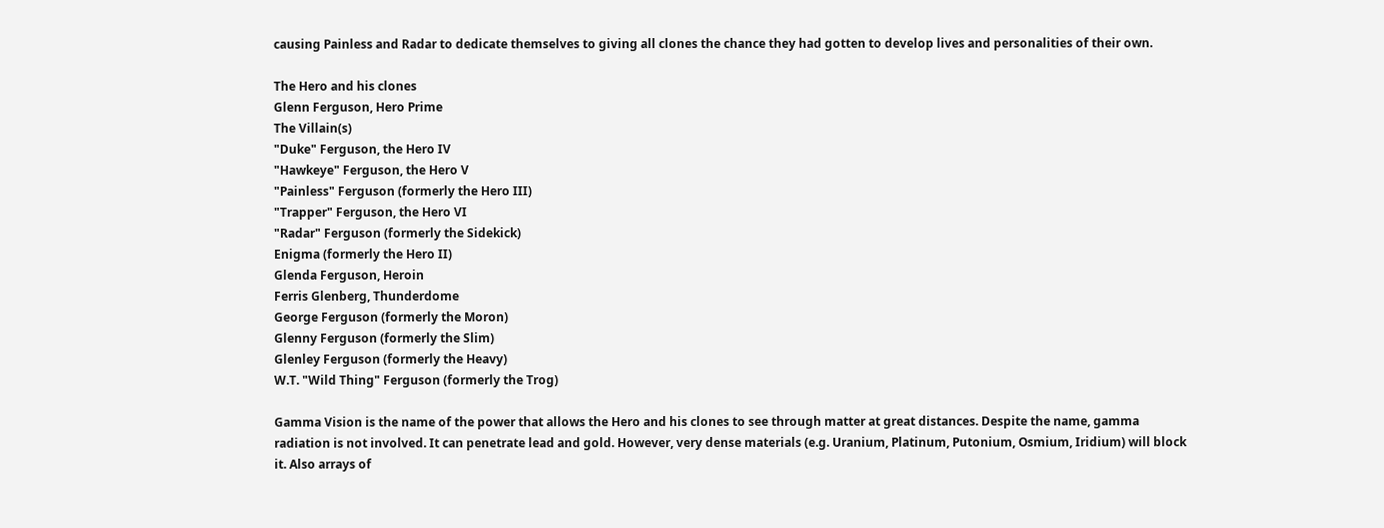causing Painless and Radar to dedicate themselves to giving all clones the chance they had gotten to develop lives and personalities of their own.

The Hero and his clones
Glenn Ferguson, Hero Prime
The Villain(s)
"Duke" Ferguson, the Hero IV
"Hawkeye" Ferguson, the Hero V
"Painless" Ferguson (formerly the Hero III)
"Trapper" Ferguson, the Hero VI
"Radar" Ferguson (formerly the Sidekick)
Enigma (formerly the Hero II)
Glenda Ferguson, Heroin
Ferris Glenberg, Thunderdome
George Ferguson (formerly the Moron)
Glenny Ferguson (formerly the Slim)
Glenley Ferguson (formerly the Heavy)
W.T. "Wild Thing" Ferguson (formerly the Trog)

Gamma Vision is the name of the power that allows the Hero and his clones to see through matter at great distances. Despite the name, gamma radiation is not involved. It can penetrate lead and gold. However, very dense materials (e.g. Uranium, Platinum, Putonium, Osmium, Iridium) will block it. Also arrays of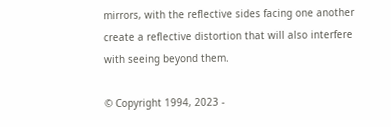mirrors, with the reflective sides facing one another create a reflective distortion that will also interfere with seeing beyond them.

© Copyright 1994, 2023 -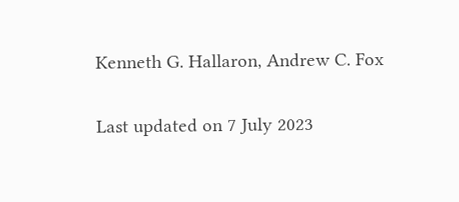Kenneth G. Hallaron, Andrew C. Fox

Last updated on 7 July 2023